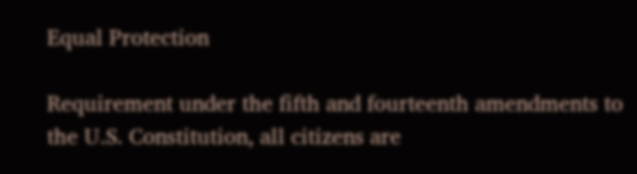Equal Protection

Requirement under the fifth and fourteenth amendments to the U.S. Constitution, all citizens are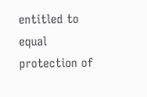entitled to equal protection of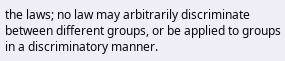the laws; no law may arbitrarily discriminate between different groups, or be applied to groups in a discriminatory manner.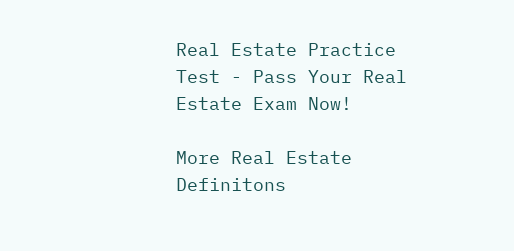Real Estate Practice Test - Pass Your Real Estate Exam Now!

More Real Estate Definitons